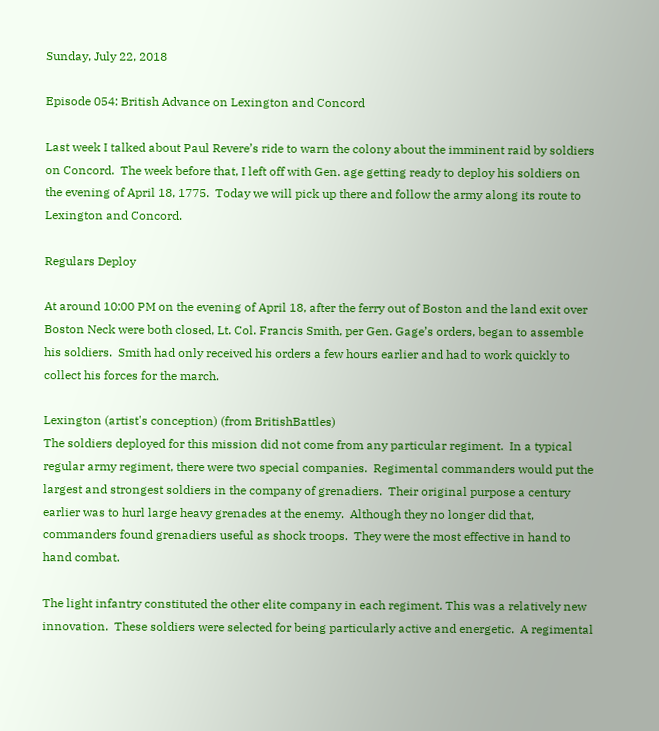Sunday, July 22, 2018

Episode 054: British Advance on Lexington and Concord

Last week I talked about Paul Revere’s ride to warn the colony about the imminent raid by soldiers on Concord.  The week before that, I left off with Gen. age getting ready to deploy his soldiers on the evening of April 18, 1775.  Today we will pick up there and follow the army along its route to Lexington and Concord.

Regulars Deploy

At around 10:00 PM on the evening of April 18, after the ferry out of Boston and the land exit over Boston Neck were both closed, Lt. Col. Francis Smith, per Gen. Gage’s orders, began to assemble his soldiers.  Smith had only received his orders a few hours earlier and had to work quickly to collect his forces for the march.

Lexington (artist's conception) (from BritishBattles)
The soldiers deployed for this mission did not come from any particular regiment.  In a typical regular army regiment, there were two special companies.  Regimental commanders would put the largest and strongest soldiers in the company of grenadiers.  Their original purpose a century earlier was to hurl large heavy grenades at the enemy.  Although they no longer did that, commanders found grenadiers useful as shock troops.  They were the most effective in hand to hand combat.

The light infantry constituted the other elite company in each regiment. This was a relatively new innovation.  These soldiers were selected for being particularly active and energetic.  A regimental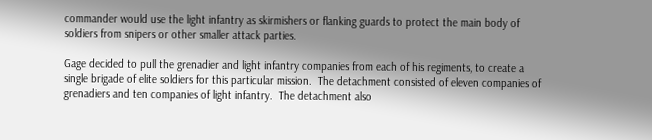commander would use the light infantry as skirmishers or flanking guards to protect the main body of soldiers from snipers or other smaller attack parties.

Gage decided to pull the grenadier and light infantry companies from each of his regiments, to create a single brigade of elite soldiers for this particular mission.  The detachment consisted of eleven companies of grenadiers and ten companies of light infantry.  The detachment also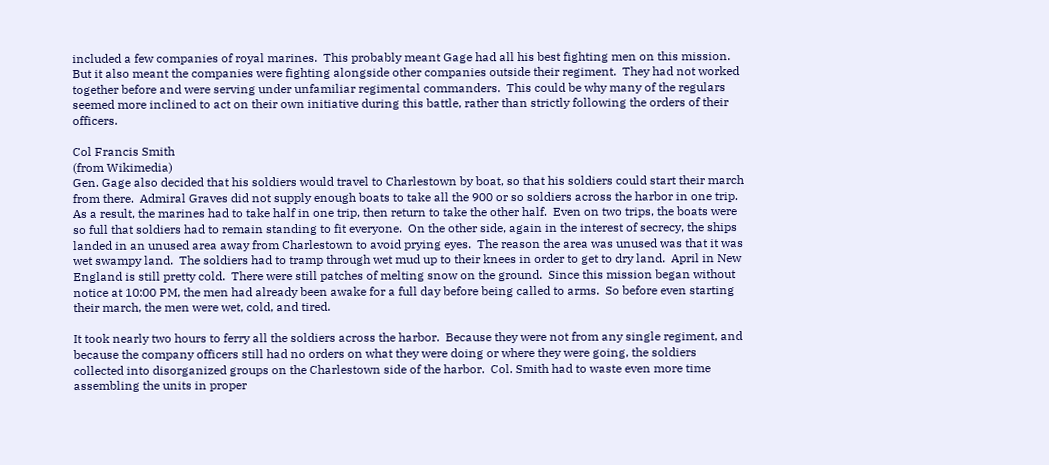included a few companies of royal marines.  This probably meant Gage had all his best fighting men on this mission.  But it also meant the companies were fighting alongside other companies outside their regiment.  They had not worked together before and were serving under unfamiliar regimental commanders.  This could be why many of the regulars seemed more inclined to act on their own initiative during this battle, rather than strictly following the orders of their officers.

Col Francis Smith
(from Wikimedia)
Gen. Gage also decided that his soldiers would travel to Charlestown by boat, so that his soldiers could start their march from there.  Admiral Graves did not supply enough boats to take all the 900 or so soldiers across the harbor in one trip.  As a result, the marines had to take half in one trip, then return to take the other half.  Even on two trips, the boats were so full that soldiers had to remain standing to fit everyone.  On the other side, again in the interest of secrecy, the ships landed in an unused area away from Charlestown to avoid prying eyes.  The reason the area was unused was that it was wet swampy land.  The soldiers had to tramp through wet mud up to their knees in order to get to dry land.  April in New England is still pretty cold.  There were still patches of melting snow on the ground.  Since this mission began without notice at 10:00 PM, the men had already been awake for a full day before being called to arms.  So before even starting their march, the men were wet, cold, and tired.

It took nearly two hours to ferry all the soldiers across the harbor.  Because they were not from any single regiment, and because the company officers still had no orders on what they were doing or where they were going, the soldiers collected into disorganized groups on the Charlestown side of the harbor.  Col. Smith had to waste even more time assembling the units in proper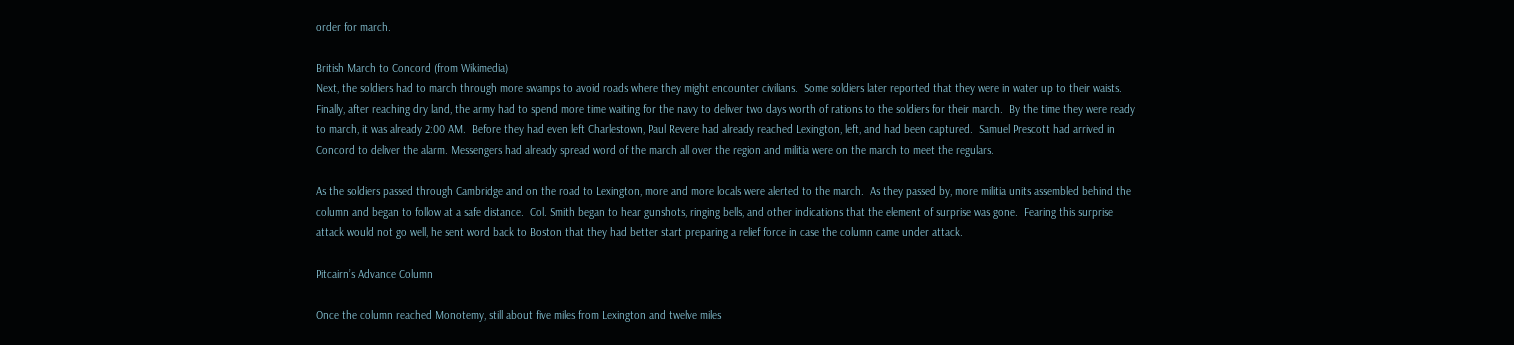order for march.

British March to Concord (from Wikimedia)
Next, the soldiers had to march through more swamps to avoid roads where they might encounter civilians.  Some soldiers later reported that they were in water up to their waists.  Finally, after reaching dry land, the army had to spend more time waiting for the navy to deliver two days worth of rations to the soldiers for their march.  By the time they were ready to march, it was already 2:00 AM.  Before they had even left Charlestown, Paul Revere had already reached Lexington, left, and had been captured.  Samuel Prescott had arrived in Concord to deliver the alarm. Messengers had already spread word of the march all over the region and militia were on the march to meet the regulars.

As the soldiers passed through Cambridge and on the road to Lexington, more and more locals were alerted to the march.  As they passed by, more militia units assembled behind the column and began to follow at a safe distance.  Col. Smith began to hear gunshots, ringing bells, and other indications that the element of surprise was gone.  Fearing this surprise attack would not go well, he sent word back to Boston that they had better start preparing a relief force in case the column came under attack.

Pitcairn’s Advance Column

Once the column reached Monotemy, still about five miles from Lexington and twelve miles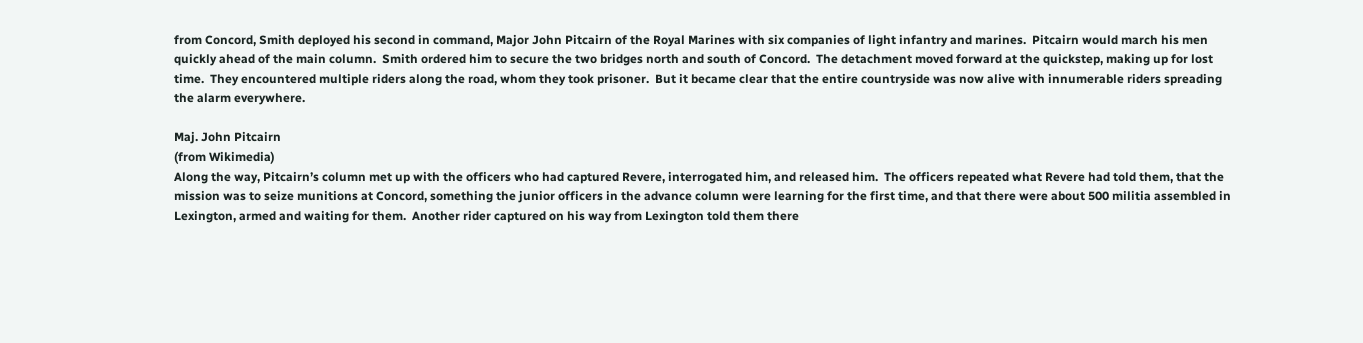from Concord, Smith deployed his second in command, Major John Pitcairn of the Royal Marines with six companies of light infantry and marines.  Pitcairn would march his men quickly ahead of the main column.  Smith ordered him to secure the two bridges north and south of Concord.  The detachment moved forward at the quickstep, making up for lost time.  They encountered multiple riders along the road, whom they took prisoner.  But it became clear that the entire countryside was now alive with innumerable riders spreading the alarm everywhere.

Maj. John Pitcairn
(from Wikimedia)
Along the way, Pitcairn’s column met up with the officers who had captured Revere, interrogated him, and released him.  The officers repeated what Revere had told them, that the mission was to seize munitions at Concord, something the junior officers in the advance column were learning for the first time, and that there were about 500 militia assembled in Lexington, armed and waiting for them.  Another rider captured on his way from Lexington told them there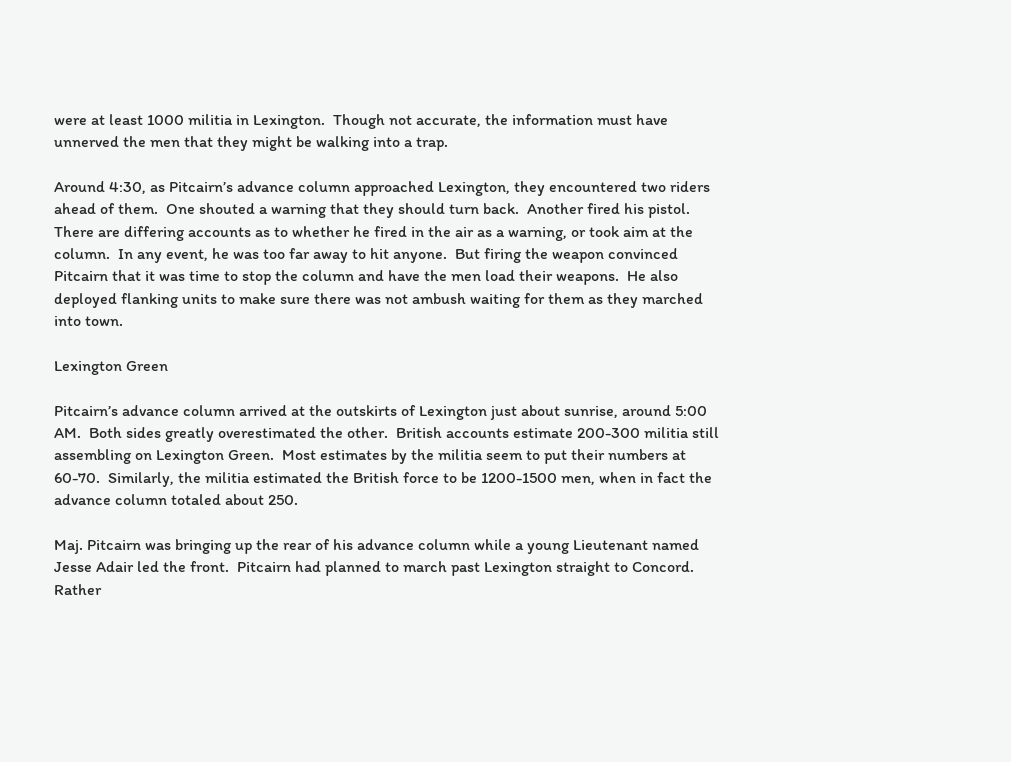were at least 1000 militia in Lexington.  Though not accurate, the information must have unnerved the men that they might be walking into a trap.

Around 4:30, as Pitcairn’s advance column approached Lexington, they encountered two riders ahead of them.  One shouted a warning that they should turn back.  Another fired his pistol. There are differing accounts as to whether he fired in the air as a warning, or took aim at the column.  In any event, he was too far away to hit anyone.  But firing the weapon convinced Pitcairn that it was time to stop the column and have the men load their weapons.  He also deployed flanking units to make sure there was not ambush waiting for them as they marched into town.

Lexington Green

Pitcairn’s advance column arrived at the outskirts of Lexington just about sunrise, around 5:00 AM.  Both sides greatly overestimated the other.  British accounts estimate 200-300 militia still assembling on Lexington Green.  Most estimates by the militia seem to put their numbers at 60-70.  Similarly, the militia estimated the British force to be 1200-1500 men, when in fact the advance column totaled about 250.

Maj. Pitcairn was bringing up the rear of his advance column while a young Lieutenant named Jesse Adair led the front.  Pitcairn had planned to march past Lexington straight to Concord. Rather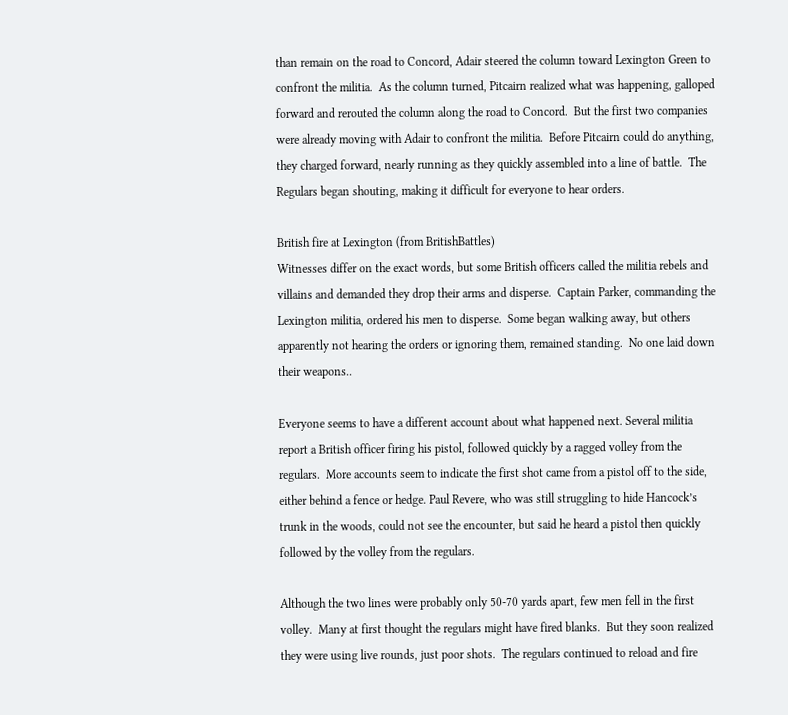than remain on the road to Concord, Adair steered the column toward Lexington Green to confront the militia.  As the column turned, Pitcairn realized what was happening, galloped forward and rerouted the column along the road to Concord.  But the first two companies were already moving with Adair to confront the militia.  Before Pitcairn could do anything, they charged forward, nearly running as they quickly assembled into a line of battle.  The Regulars began shouting, making it difficult for everyone to hear orders.

British fire at Lexington (from BritishBattles)
Witnesses differ on the exact words, but some British officers called the militia rebels and villains and demanded they drop their arms and disperse.  Captain Parker, commanding the Lexington militia, ordered his men to disperse.  Some began walking away, but others apparently not hearing the orders or ignoring them, remained standing.  No one laid down their weapons..

Everyone seems to have a different account about what happened next. Several militia report a British officer firing his pistol, followed quickly by a ragged volley from the regulars.  More accounts seem to indicate the first shot came from a pistol off to the side, either behind a fence or hedge. Paul Revere, who was still struggling to hide Hancock’s trunk in the woods, could not see the encounter, but said he heard a pistol then quickly followed by the volley from the regulars.

Although the two lines were probably only 50-70 yards apart, few men fell in the first volley.  Many at first thought the regulars might have fired blanks.  But they soon realized they were using live rounds, just poor shots.  The regulars continued to reload and fire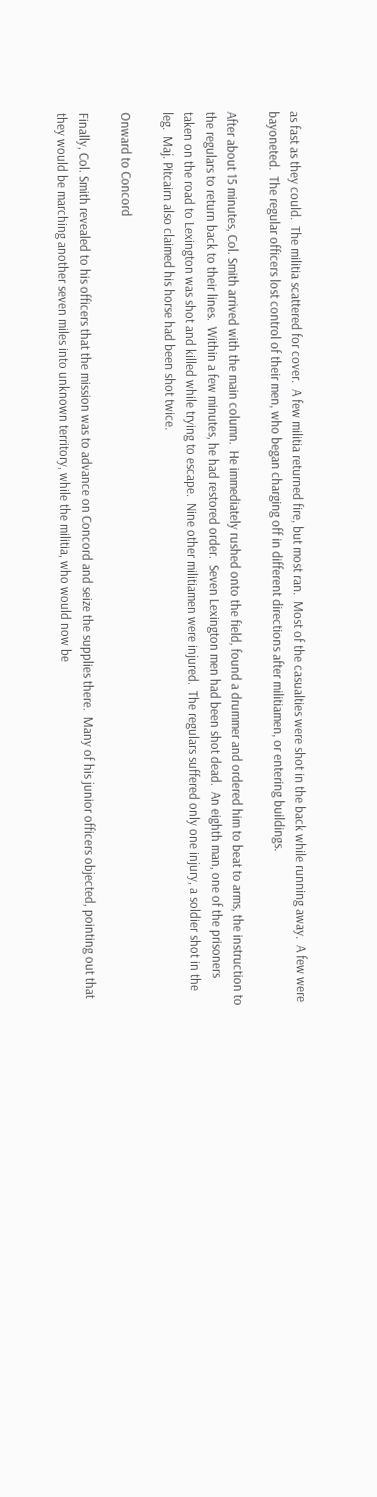as fast as they could.  The militia scattered for cover.  A few militia returned fire, but most ran.  Most of the casualties were shot in the back while running away.  A few were bayoneted.  The regular officers lost control of their men, who began charging off in different directions after militiamen, or entering buildings.

After about 15 minutes, Col. Smith arrived with the main column.  He immediately rushed onto the field, found a drummer and ordered him to beat to arms, the instruction to the regulars to return back to their lines.  Within a few minutes, he had restored order.  Seven Lexington men had been shot dead.  An eighth man, one of the prisoners taken on the road to Lexington was shot and killed while trying to escape.  Nine other militiamen were injured.  The regulars suffered only one injury, a soldier shot in the leg.  Maj. Pitcairn also claimed his horse had been shot twice.

Onward to Concord

Finally, Col. Smith revealed to his officers that the mission was to advance on Concord and seize the supplies there.  Many of his junior officers objected, pointing out that they would be marching another seven miles into unknown territory, while the militia, who would now be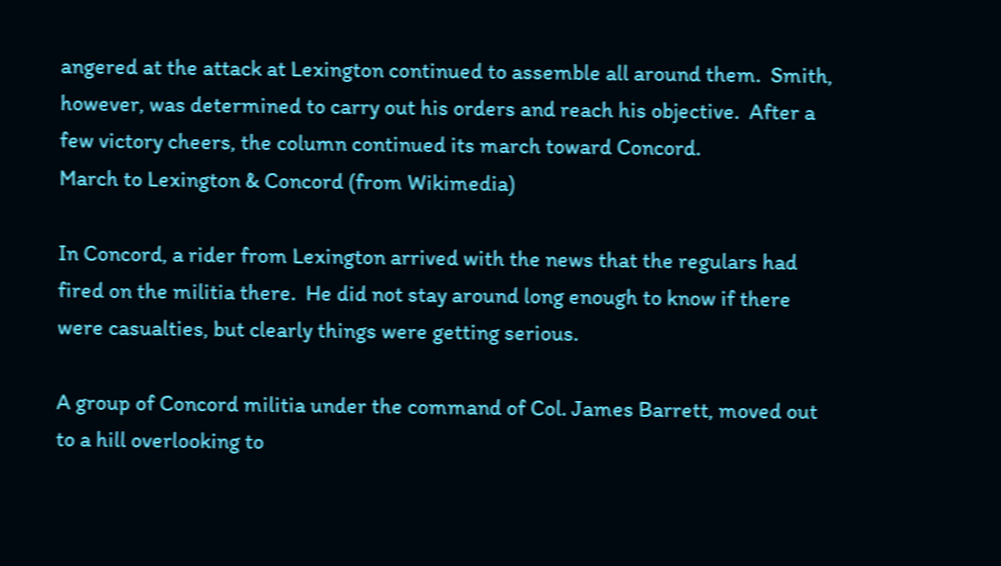angered at the attack at Lexington continued to assemble all around them.  Smith, however, was determined to carry out his orders and reach his objective.  After a few victory cheers, the column continued its march toward Concord.
March to Lexington & Concord (from Wikimedia)

In Concord, a rider from Lexington arrived with the news that the regulars had fired on the militia there.  He did not stay around long enough to know if there were casualties, but clearly things were getting serious.

A group of Concord militia under the command of Col. James Barrett, moved out to a hill overlooking to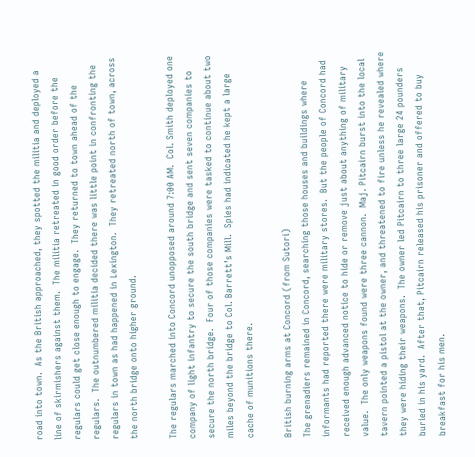road into town.  As the British approached, they spotted the militia and deployed a line of skirmishers against them.  The militia retreated in good order before the regulars could get close enough to engage.  They returned to town ahead of the regulars.  The outnumbered militia decided there was little point in confronting the regulars in town as had happened in Lexington.  They retreated north of town, across the north bridge onto higher ground.

The regulars marched into Concord unopposed around 7:00 AM.  Col. Smith deployed one company of light infantry to secure the south bridge and sent seven companies to secure the north bridge.  Four of those companies were tasked to continue about two miles beyond the bridge to Col. Barrett’s Mill.  Spies had indicated he kept a large cache of munitions there.

British burning arms at Concord (from Sutori)
The grenadiers remained in Concord, searching those houses and buildings where informants had reported there were military stores.  But the people of Concord had received enough advanced notice to hide or remove just about anything of military value.  The only weapons found were three cannon.  Maj. Pitcairn burst into the local tavern pointed a pistol at the owner, and threatened to fire unless he revealed where they were hiding their weapons.  The owner led Pitcairn to three large 24 pounders buried in his yard.  After that, Pitcairn released his prisoner and offered to buy breakfast for his men.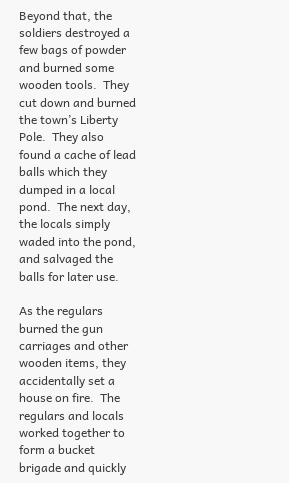Beyond that, the soldiers destroyed a few bags of powder and burned some wooden tools.  They cut down and burned the town’s Liberty Pole.  They also found a cache of lead balls which they dumped in a local pond.  The next day, the locals simply waded into the pond, and salvaged the balls for later use.

As the regulars burned the gun carriages and other wooden items, they accidentally set a house on fire.  The regulars and locals worked together to form a bucket brigade and quickly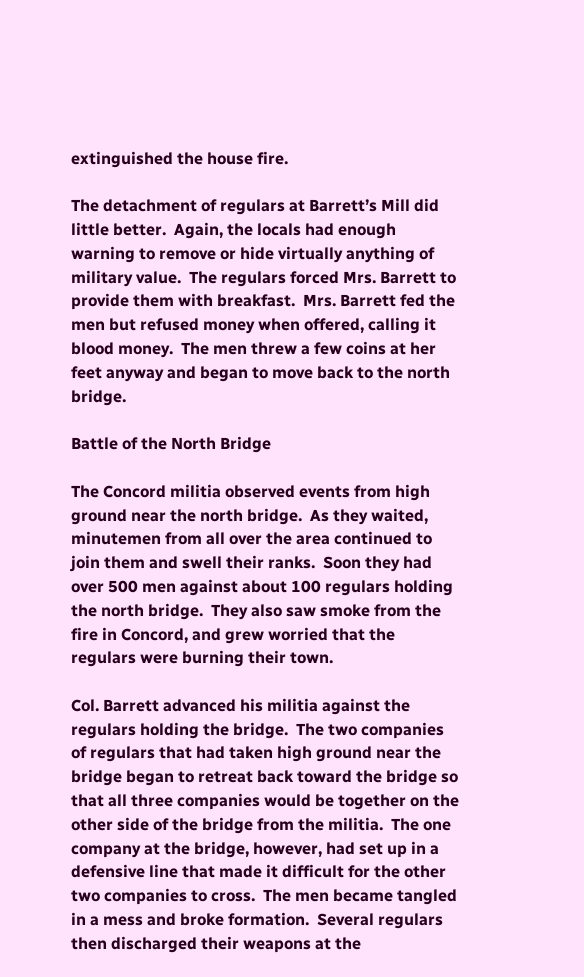extinguished the house fire.

The detachment of regulars at Barrett’s Mill did little better.  Again, the locals had enough warning to remove or hide virtually anything of military value.  The regulars forced Mrs. Barrett to provide them with breakfast.  Mrs. Barrett fed the men but refused money when offered, calling it blood money.  The men threw a few coins at her feet anyway and began to move back to the north bridge.

Battle of the North Bridge

The Concord militia observed events from high ground near the north bridge.  As they waited, minutemen from all over the area continued to join them and swell their ranks.  Soon they had over 500 men against about 100 regulars holding the north bridge.  They also saw smoke from the fire in Concord, and grew worried that the regulars were burning their town.

Col. Barrett advanced his militia against the regulars holding the bridge.  The two companies of regulars that had taken high ground near the bridge began to retreat back toward the bridge so that all three companies would be together on the other side of the bridge from the militia.  The one company at the bridge, however, had set up in a defensive line that made it difficult for the other two companies to cross.  The men became tangled in a mess and broke formation.  Several regulars then discharged their weapons at the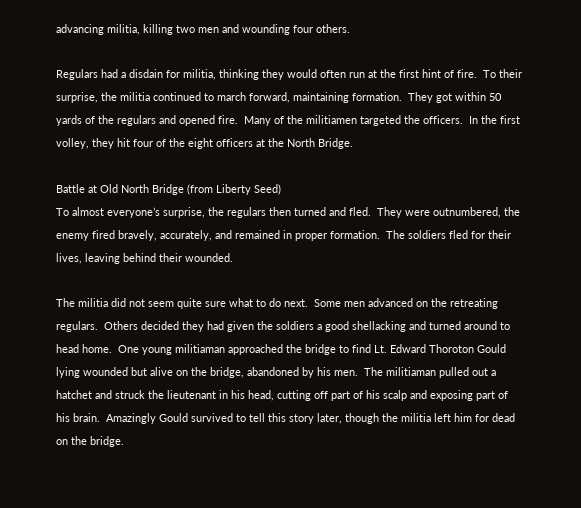advancing militia, killing two men and wounding four others.

Regulars had a disdain for militia, thinking they would often run at the first hint of fire.  To their surprise, the militia continued to march forward, maintaining formation.  They got within 50 yards of the regulars and opened fire.  Many of the militiamen targeted the officers.  In the first volley, they hit four of the eight officers at the North Bridge.

Battle at Old North Bridge (from Liberty Seed)
To almost everyone’s surprise, the regulars then turned and fled.  They were outnumbered, the enemy fired bravely, accurately, and remained in proper formation.  The soldiers fled for their lives, leaving behind their wounded.

The militia did not seem quite sure what to do next.  Some men advanced on the retreating regulars.  Others decided they had given the soldiers a good shellacking and turned around to head home.  One young militiaman approached the bridge to find Lt. Edward Thoroton Gould lying wounded but alive on the bridge, abandoned by his men.  The militiaman pulled out a hatchet and struck the lieutenant in his head, cutting off part of his scalp and exposing part of his brain.  Amazingly Gould survived to tell this story later, though the militia left him for dead on the bridge.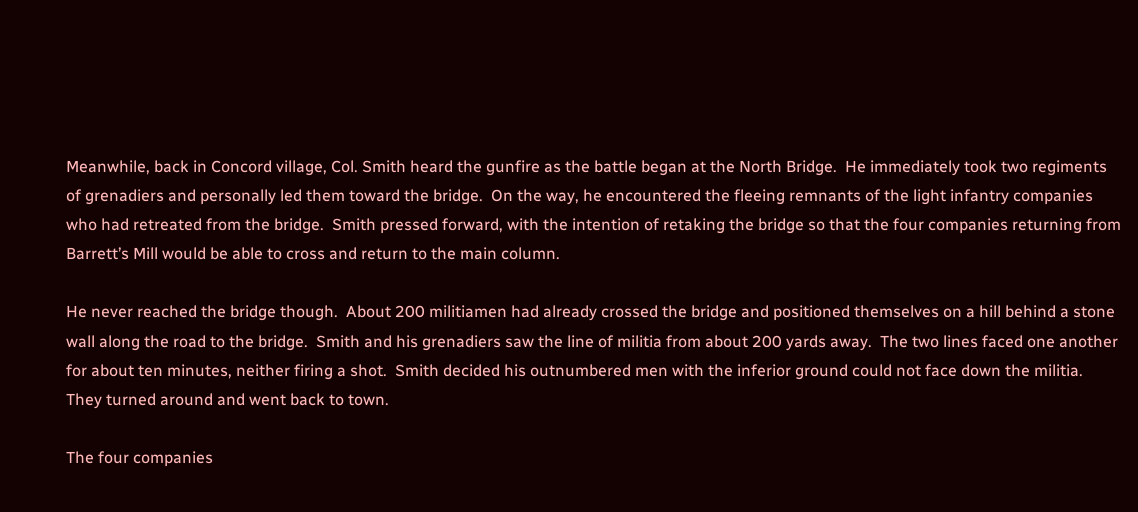Meanwhile, back in Concord village, Col. Smith heard the gunfire as the battle began at the North Bridge.  He immediately took two regiments of grenadiers and personally led them toward the bridge.  On the way, he encountered the fleeing remnants of the light infantry companies who had retreated from the bridge.  Smith pressed forward, with the intention of retaking the bridge so that the four companies returning from Barrett’s Mill would be able to cross and return to the main column.

He never reached the bridge though.  About 200 militiamen had already crossed the bridge and positioned themselves on a hill behind a stone wall along the road to the bridge.  Smith and his grenadiers saw the line of militia from about 200 yards away.  The two lines faced one another for about ten minutes, neither firing a shot.  Smith decided his outnumbered men with the inferior ground could not face down the militia.  They turned around and went back to town.

The four companies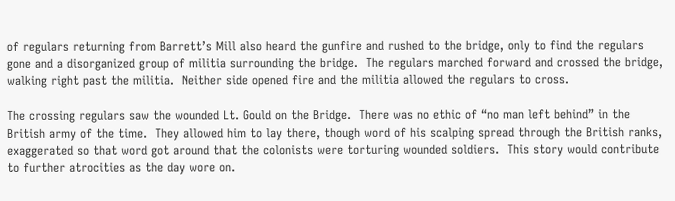of regulars returning from Barrett’s Mill also heard the gunfire and rushed to the bridge, only to find the regulars gone and a disorganized group of militia surrounding the bridge.  The regulars marched forward and crossed the bridge, walking right past the militia.  Neither side opened fire and the militia allowed the regulars to cross.

The crossing regulars saw the wounded Lt. Gould on the Bridge.  There was no ethic of “no man left behind” in the British army of the time.  They allowed him to lay there, though word of his scalping spread through the British ranks, exaggerated so that word got around that the colonists were torturing wounded soldiers.  This story would contribute to further atrocities as the day wore on.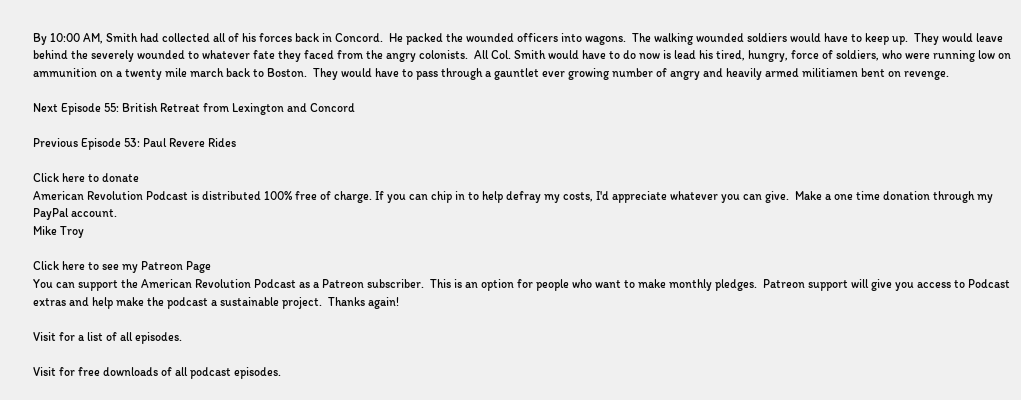By 10:00 AM, Smith had collected all of his forces back in Concord.  He packed the wounded officers into wagons.  The walking wounded soldiers would have to keep up.  They would leave behind the severely wounded to whatever fate they faced from the angry colonists.  All Col. Smith would have to do now is lead his tired, hungry, force of soldiers, who were running low on ammunition on a twenty mile march back to Boston.  They would have to pass through a gauntlet ever growing number of angry and heavily armed militiamen bent on revenge.

Next Episode 55: British Retreat from Lexington and Concord

Previous Episode 53: Paul Revere Rides

Click here to donate
American Revolution Podcast is distributed 100% free of charge. If you can chip in to help defray my costs, I'd appreciate whatever you can give.  Make a one time donation through my PayPal account.
Mike Troy

Click here to see my Patreon Page
You can support the American Revolution Podcast as a Patreon subscriber.  This is an option for people who want to make monthly pledges.  Patreon support will give you access to Podcast extras and help make the podcast a sustainable project.  Thanks again!

Visit for a list of all episodes.

Visit for free downloads of all podcast episodes.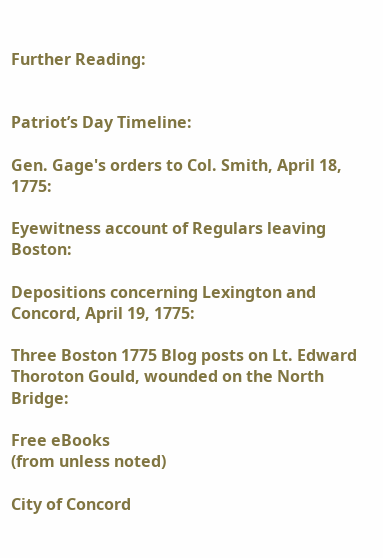Further Reading:


Patriot’s Day Timeline:

Gen. Gage's orders to Col. Smith, April 18, 1775:

Eyewitness account of Regulars leaving Boston:

Depositions concerning Lexington and Concord, April 19, 1775:

Three Boston 1775 Blog posts on Lt. Edward Thoroton Gould, wounded on the North Bridge:

Free eBooks
(from unless noted)

City of Concord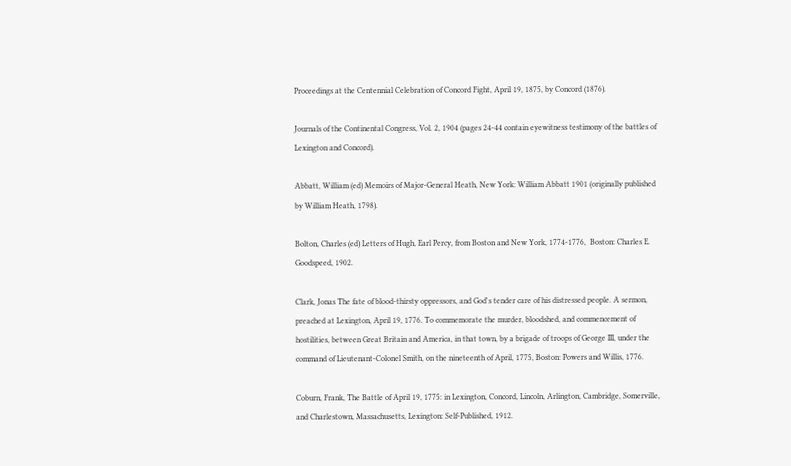Proceedings at the Centennial Celebration of Concord Fight, April 19, 1875, by Concord (1876).

Journals of the Continental Congress, Vol. 2, 1904 (pages 24-44 contain eyewitness testimony of the battles of Lexington and Concord).

Abbatt, William (ed) Memoirs of Major-General Heath, New York: William Abbatt 1901 (originally published by William Heath, 1798).

Bolton, Charles (ed) Letters of Hugh, Earl Percy, from Boston and New York, 1774-1776,  Boston: Charles E. Goodspeed, 1902.

Clark, Jonas The fate of blood-thirsty oppressors, and God's tender care of his distressed people. A sermon, preached at Lexington, April 19, 1776. To commemorate the murder, bloodshed, and commencement of hostilities, between Great Britain and America, in that town, by a brigade of troops of George III, under the command of Lieutenant-Colonel Smith, on the nineteenth of April, 1775, Boston: Powers and Willis, 1776.

Coburn, Frank, The Battle of April 19, 1775: in Lexington, Concord, Lincoln, Arlington, Cambridge, Somerville, and Charlestown, Massachusetts, Lexington: Self-Published, 1912.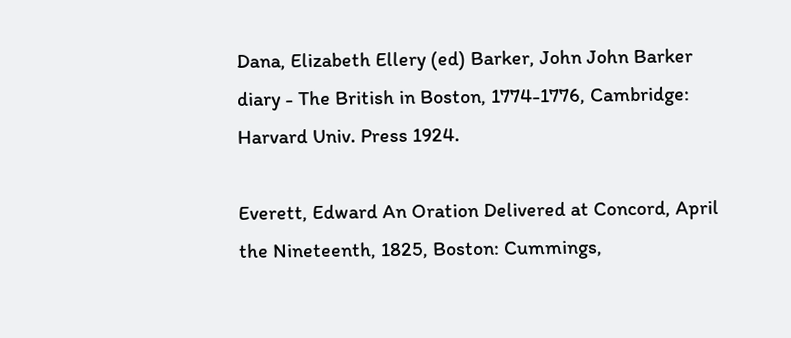Dana, Elizabeth Ellery (ed) Barker, John John Barker diary - The British in Boston, 1774-1776, Cambridge: Harvard Univ. Press 1924.

Everett, Edward An Oration Delivered at Concord, April the Nineteenth, 1825, Boston: Cummings,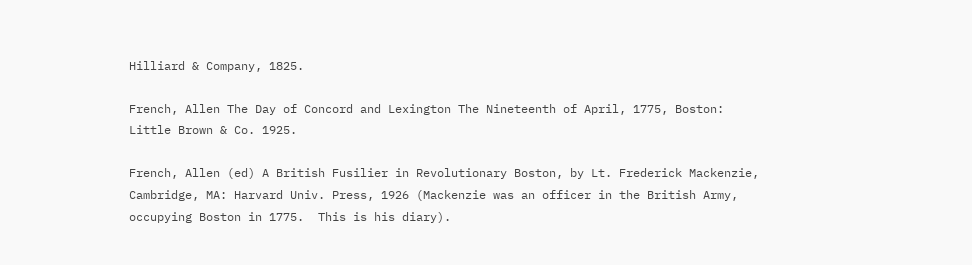Hilliard & Company, 1825.

French, Allen The Day of Concord and Lexington The Nineteenth of April, 1775, Boston: Little Brown & Co. 1925.

French, Allen (ed) A British Fusilier in Revolutionary Boston, by Lt. Frederick Mackenzie, Cambridge, MA: Harvard Univ. Press, 1926 (Mackenzie was an officer in the British Army, occupying Boston in 1775.  This is his diary).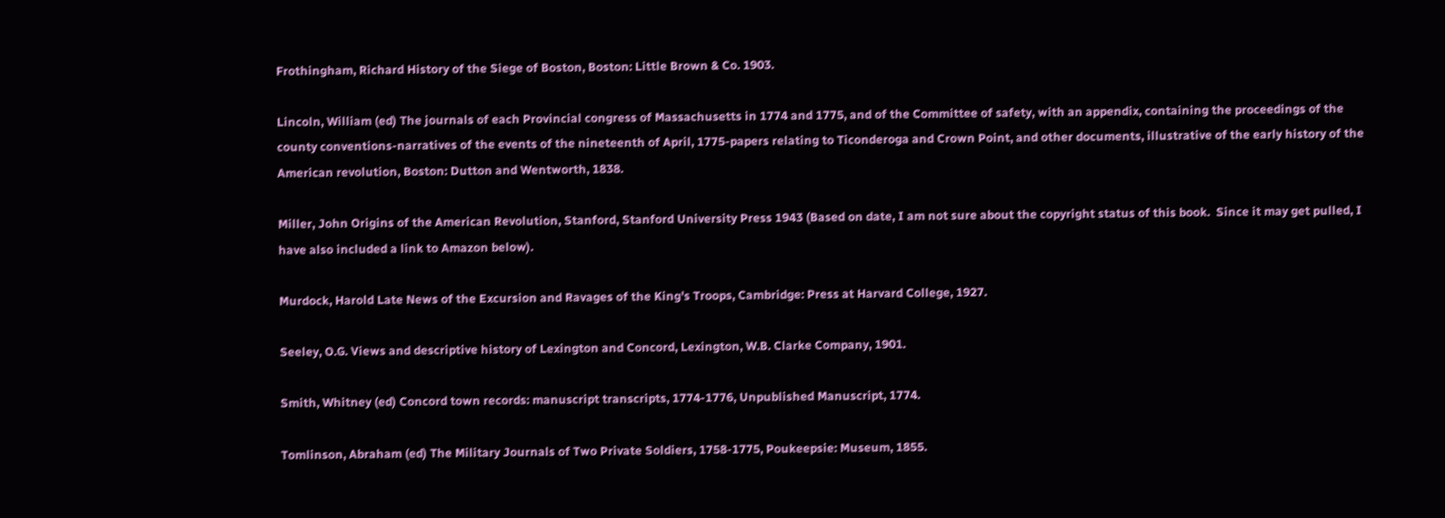Frothingham, Richard History of the Siege of Boston, Boston: Little Brown & Co. 1903.

Lincoln, William (ed) The journals of each Provincial congress of Massachusetts in 1774 and 1775, and of the Committee of safety, with an appendix, containing the proceedings of the county conventions-narratives of the events of the nineteenth of April, 1775-papers relating to Ticonderoga and Crown Point, and other documents, illustrative of the early history of the American revolution, Boston: Dutton and Wentworth, 1838.

Miller, John Origins of the American Revolution, Stanford, Stanford University Press 1943 (Based on date, I am not sure about the copyright status of this book.  Since it may get pulled, I have also included a link to Amazon below).

Murdock, Harold Late News of the Excursion and Ravages of the King's Troops, Cambridge: Press at Harvard College, 1927.

Seeley, O.G. Views and descriptive history of Lexington and Concord, Lexington, W.B. Clarke Company, 1901.

Smith, Whitney (ed) Concord town records: manuscript transcripts, 1774-1776, Unpublished Manuscript, 1774.

Tomlinson, Abraham (ed) The Military Journals of Two Private Soldiers, 1758-1775, Poukeepsie: Museum, 1855.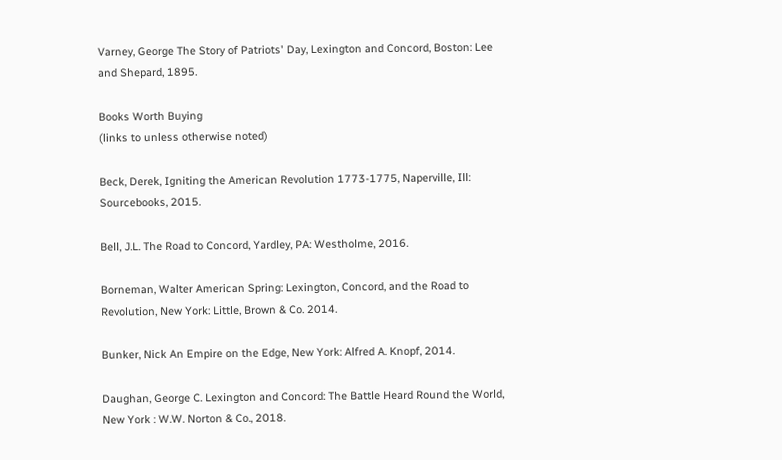Varney, George The Story of Patriots' Day, Lexington and Concord, Boston: Lee and Shepard, 1895.

Books Worth Buying
(links to unless otherwise noted)

Beck, Derek, Igniting the American Revolution 1773-1775, Naperville, Ill: Sourcebooks, 2015.

Bell, J.L. The Road to Concord, Yardley, PA: Westholme, 2016.

Borneman, Walter American Spring: Lexington, Concord, and the Road to Revolution, New York: Little, Brown & Co. 2014.

Bunker, Nick An Empire on the Edge, New York: Alfred A. Knopf, 2014.

Daughan, George C. Lexington and Concord: The Battle Heard Round the World, New York : W.W. Norton & Co., 2018.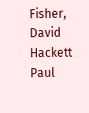Fisher, David Hackett Paul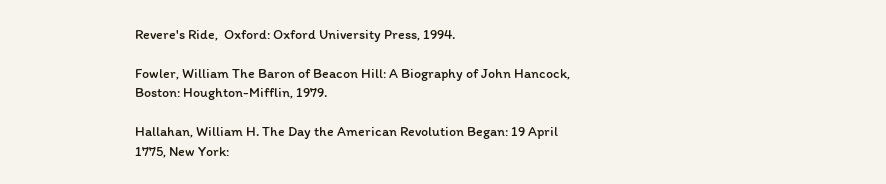Revere's Ride,  Oxford: Oxford University Press, 1994.

Fowler, William The Baron of Beacon Hill: A Biography of John Hancock, Boston: Houghton-Mifflin, 1979.

Hallahan, William H. The Day the American Revolution Began: 19 April 1775, New York: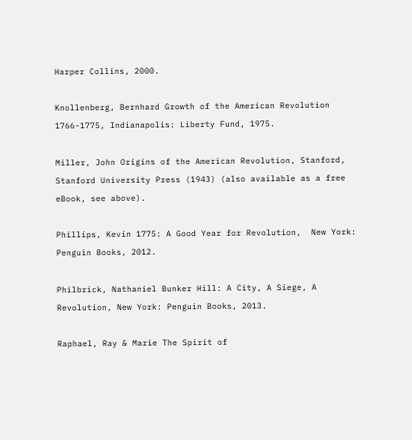Harper Collins, 2000.

Knollenberg, Bernhard Growth of the American Revolution 1766-1775, Indianapolis: Liberty Fund, 1975.

Miller, John Origins of the American Revolution, Stanford, Stanford University Press (1943) (also available as a free eBook, see above).

Phillips, Kevin 1775: A Good Year for Revolution,  New York: Penguin Books, 2012.

Philbrick, Nathaniel Bunker Hill: A City, A Siege, A Revolution, New York: Penguin Books, 2013.

Raphael, Ray & Marie The Spirit of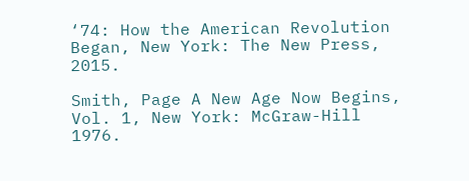‘74: How the American Revolution Began, New York: The New Press, 2015.

Smith, Page A New Age Now Begins, Vol. 1, New York: McGraw-Hill 1976.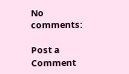No comments:

Post a Comment